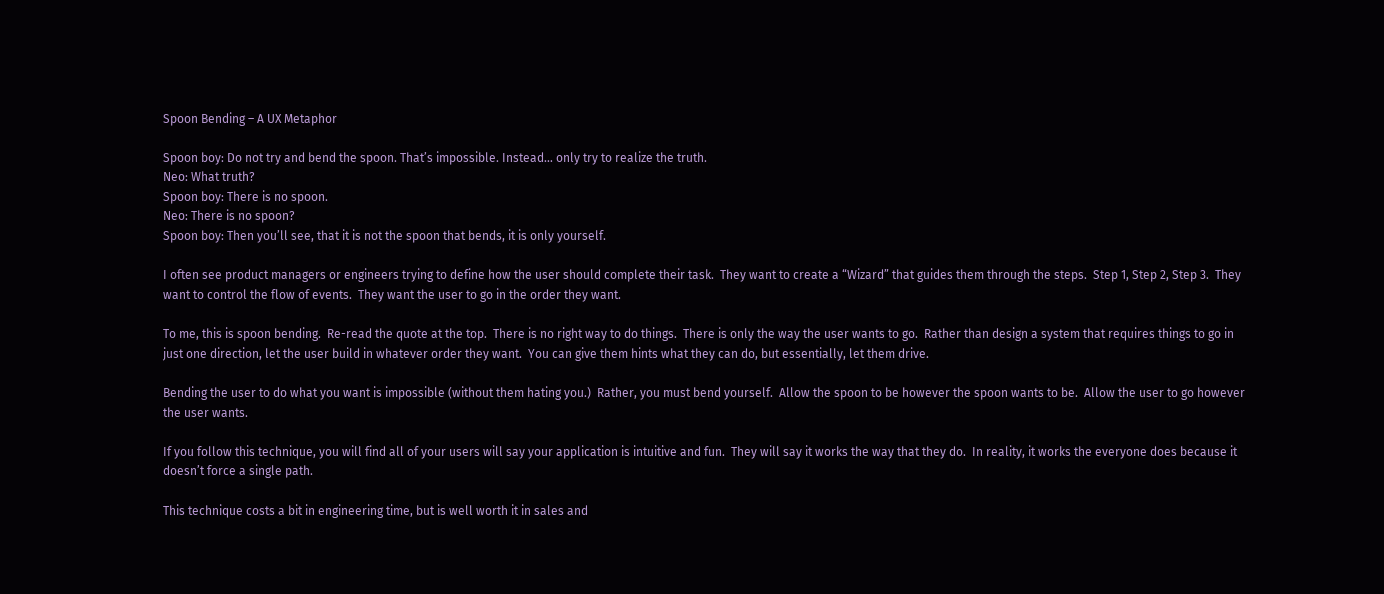Spoon Bending – A UX Metaphor

Spoon boy: Do not try and bend the spoon. That’s impossible. Instead… only try to realize the truth.
Neo: What truth?
Spoon boy: There is no spoon.
Neo: There is no spoon?
Spoon boy: Then you’ll see, that it is not the spoon that bends, it is only yourself.

I often see product managers or engineers trying to define how the user should complete their task.  They want to create a “Wizard” that guides them through the steps.  Step 1, Step 2, Step 3.  They want to control the flow of events.  They want the user to go in the order they want.

To me, this is spoon bending.  Re-read the quote at the top.  There is no right way to do things.  There is only the way the user wants to go.  Rather than design a system that requires things to go in just one direction, let the user build in whatever order they want.  You can give them hints what they can do, but essentially, let them drive.

Bending the user to do what you want is impossible (without them hating you.)  Rather, you must bend yourself.  Allow the spoon to be however the spoon wants to be.  Allow the user to go however the user wants.

If you follow this technique, you will find all of your users will say your application is intuitive and fun.  They will say it works the way that they do.  In reality, it works the everyone does because it doesn’t force a single path.

This technique costs a bit in engineering time, but is well worth it in sales and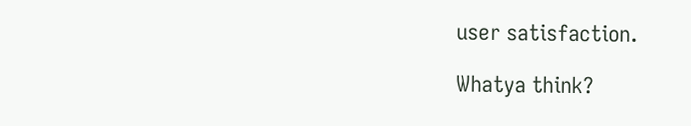user satisfaction.

Whatya think?